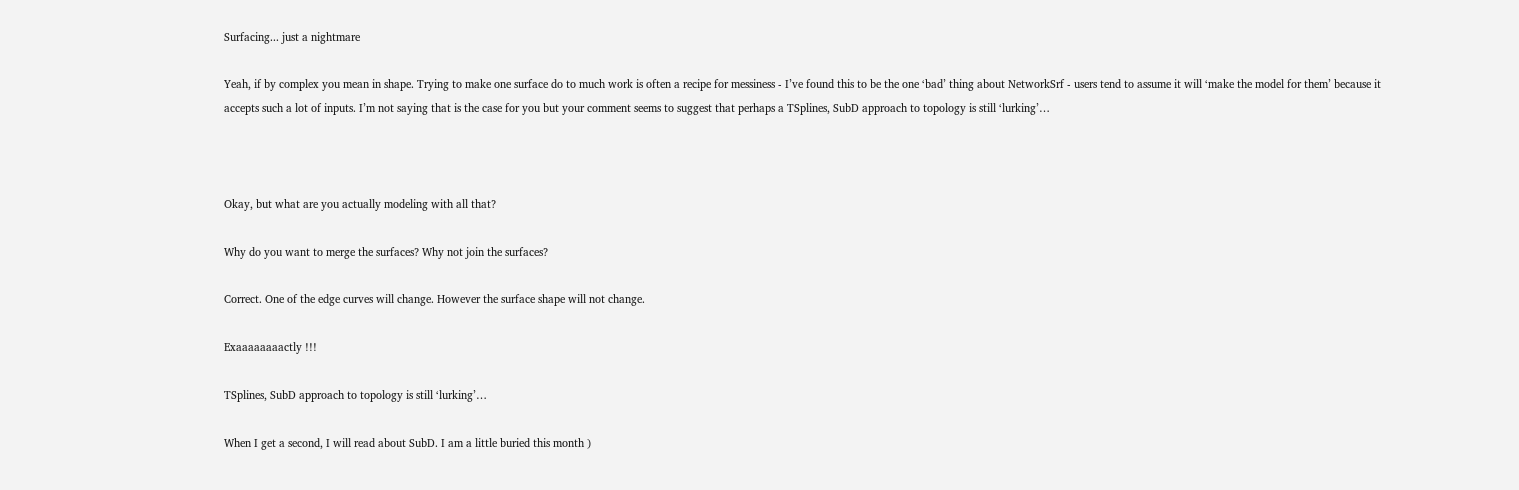Surfacing... just a nightmare

Yeah, if by complex you mean in shape. Trying to make one surface do to much work is often a recipe for messiness - I’ve found this to be the one ‘bad’ thing about NetworkSrf - users tend to assume it will ‘make the model for them’ because it accepts such a lot of inputs. I’m not saying that is the case for you but your comment seems to suggest that perhaps a TSplines, SubD approach to topology is still ‘lurking’…



Okay, but what are you actually modeling with all that?

Why do you want to merge the surfaces? Why not join the surfaces?

Correct. One of the edge curves will change. However the surface shape will not change.

Exaaaaaaaactly !!!

TSplines, SubD approach to topology is still ‘lurking’…

When I get a second, I will read about SubD. I am a little buried this month )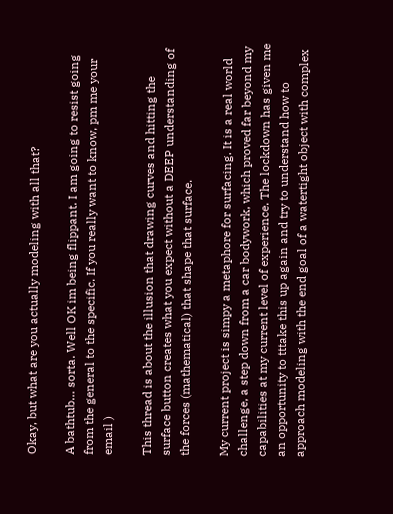Okay, but what are you actually modeling with all that?

A bathtub… sorta. Well OK im being flippant. I am going to resist going from the general to the specific. If you really want to know, pm me your email )

This thread is about the illusion that drawing curves and hitting the surface button creates what you expect without a DEEP understanding of the forces (mathematical) that shape that surface.

My current project is simpy a metaphore for surfacing. It is a real world challenge, a step down from a car bodywork, which proved far beyond my capabilities at my current level of experience. The lockdown has given me an opportunity to tttake this up again and try to understand how to approach modeling with the end goal of a watertight object with complex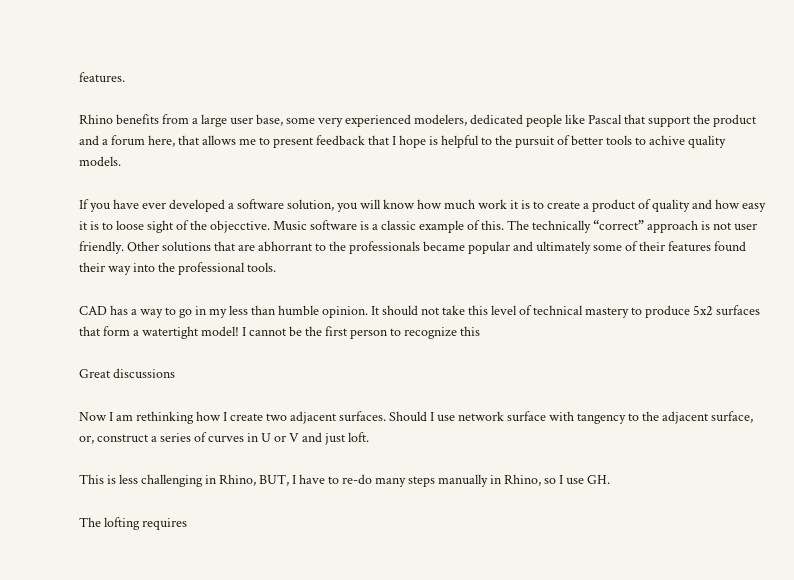features.

Rhino benefits from a large user base, some very experienced modelers, dedicated people like Pascal that support the product and a forum here, that allows me to present feedback that I hope is helpful to the pursuit of better tools to achive quality models.

If you have ever developed a software solution, you will know how much work it is to create a product of quality and how easy it is to loose sight of the objecctive. Music software is a classic example of this. The technically “correct” approach is not user friendly. Other solutions that are abhorrant to the professionals became popular and ultimately some of their features found their way into the professional tools.

CAD has a way to go in my less than humble opinion. It should not take this level of technical mastery to produce 5x2 surfaces that form a watertight model! I cannot be the first person to recognize this

Great discussions

Now I am rethinking how I create two adjacent surfaces. Should I use network surface with tangency to the adjacent surface, or, construct a series of curves in U or V and just loft.

This is less challenging in Rhino, BUT, I have to re-do many steps manually in Rhino, so I use GH.

The lofting requires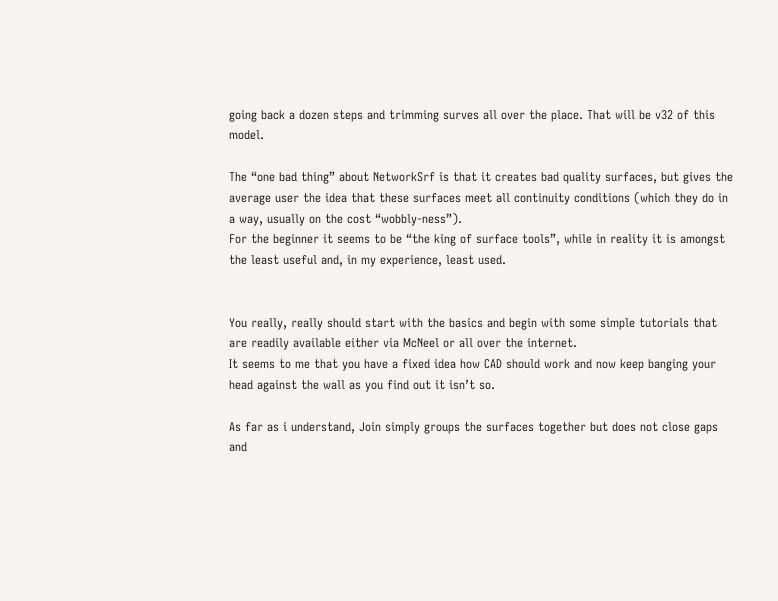going back a dozen steps and trimming surves all over the place. That will be v32 of this model.

The “one bad thing” about NetworkSrf is that it creates bad quality surfaces, but gives the average user the idea that these surfaces meet all continuity conditions (which they do in a way, usually on the cost “wobbly-ness”).
For the beginner it seems to be “the king of surface tools”, while in reality it is amongst the least useful and, in my experience, least used.


You really, really should start with the basics and begin with some simple tutorials that are readily available either via McNeel or all over the internet.
It seems to me that you have a fixed idea how CAD should work and now keep banging your head against the wall as you find out it isn’t so.

As far as i understand, Join simply groups the surfaces together but does not close gaps and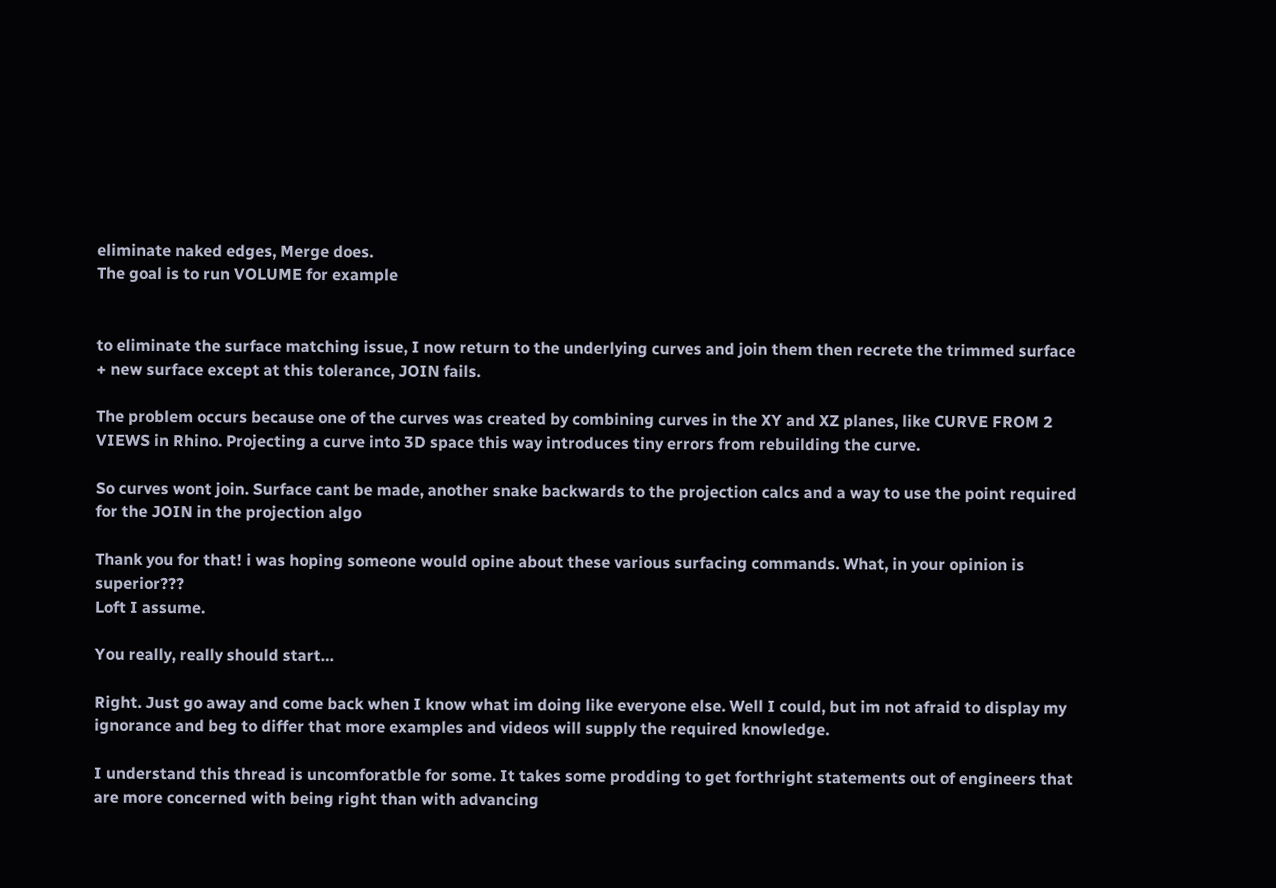eliminate naked edges, Merge does.
The goal is to run VOLUME for example


to eliminate the surface matching issue, I now return to the underlying curves and join them then recrete the trimmed surface + new surface except at this tolerance, JOIN fails.

The problem occurs because one of the curves was created by combining curves in the XY and XZ planes, like CURVE FROM 2 VIEWS in Rhino. Projecting a curve into 3D space this way introduces tiny errors from rebuilding the curve.

So curves wont join. Surface cant be made, another snake backwards to the projection calcs and a way to use the point required for the JOIN in the projection algo

Thank you for that! i was hoping someone would opine about these various surfacing commands. What, in your opinion is superior???
Loft I assume.

You really, really should start…

Right. Just go away and come back when I know what im doing like everyone else. Well I could, but im not afraid to display my ignorance and beg to differ that more examples and videos will supply the required knowledge.

I understand this thread is uncomforatble for some. It takes some prodding to get forthright statements out of engineers that are more concerned with being right than with advancing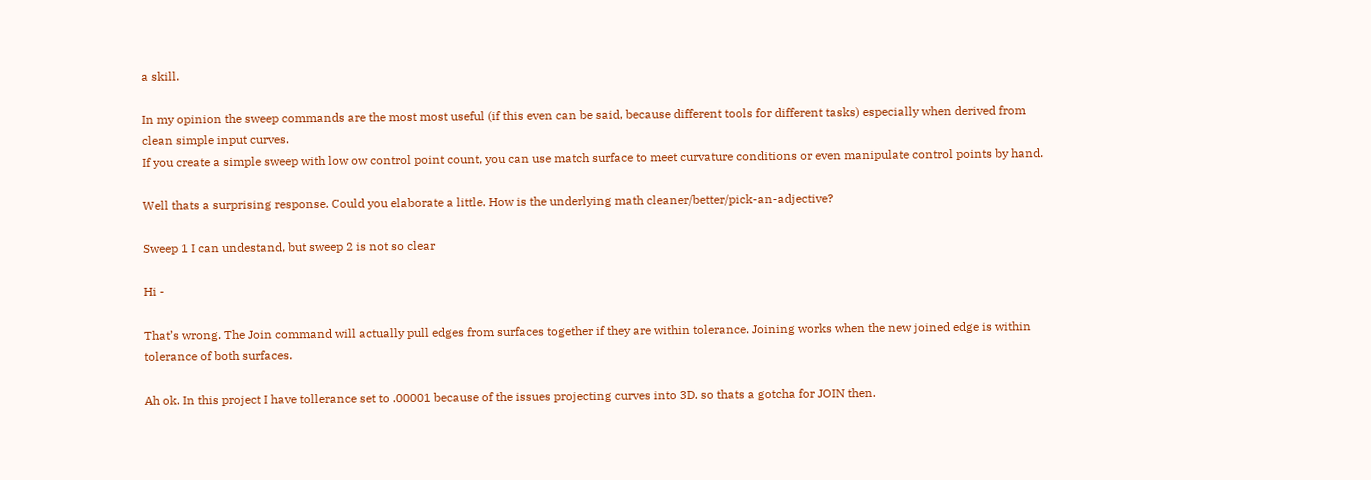a skill.

In my opinion the sweep commands are the most most useful (if this even can be said, because different tools for different tasks) especially when derived from clean simple input curves.
If you create a simple sweep with low ow control point count, you can use match surface to meet curvature conditions or even manipulate control points by hand.

Well thats a surprising response. Could you elaborate a little. How is the underlying math cleaner/better/pick-an-adjective?

Sweep 1 I can undestand, but sweep 2 is not so clear

Hi -

That’s wrong. The Join command will actually pull edges from surfaces together if they are within tolerance. Joining works when the new joined edge is within tolerance of both surfaces.

Ah ok. In this project I have tollerance set to .00001 because of the issues projecting curves into 3D. so thats a gotcha for JOIN then.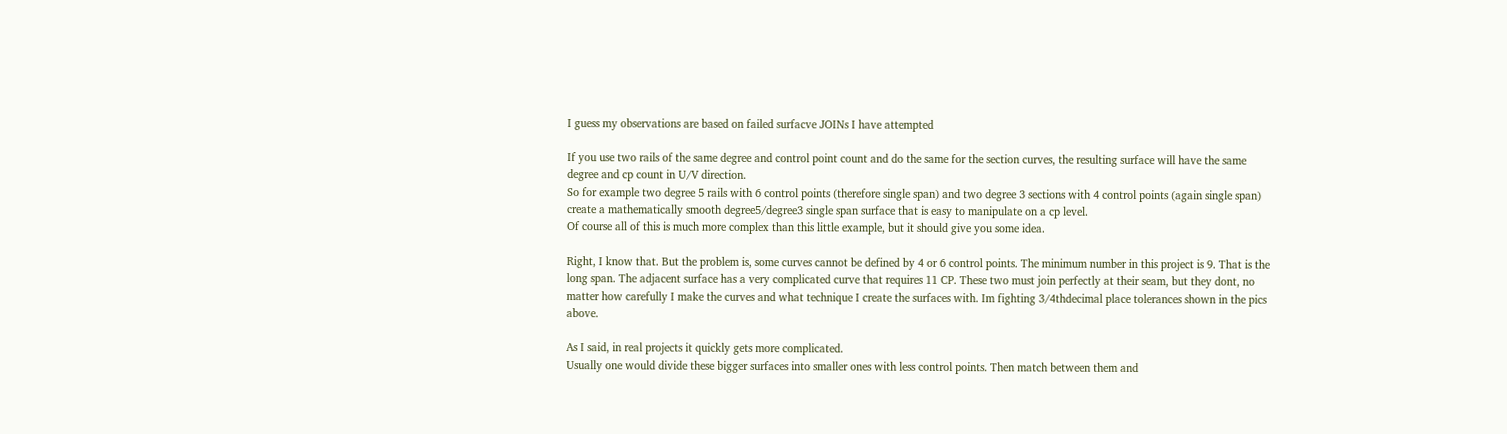I guess my observations are based on failed surfacve JOINs I have attempted

If you use two rails of the same degree and control point count and do the same for the section curves, the resulting surface will have the same degree and cp count in U/V direction.
So for example two degree 5 rails with 6 control points (therefore single span) and two degree 3 sections with 4 control points (again single span) create a mathematically smooth degree5/degree3 single span surface that is easy to manipulate on a cp level.
Of course all of this is much more complex than this little example, but it should give you some idea.

Right, I know that. But the problem is, some curves cannot be defined by 4 or 6 control points. The minimum number in this project is 9. That is the long span. The adjacent surface has a very complicated curve that requires 11 CP. These two must join perfectly at their seam, but they dont, no matter how carefully I make the curves and what technique I create the surfaces with. Im fighting 3/4thdecimal place tolerances shown in the pics above.

As I said, in real projects it quickly gets more complicated.
Usually one would divide these bigger surfaces into smaller ones with less control points. Then match between them and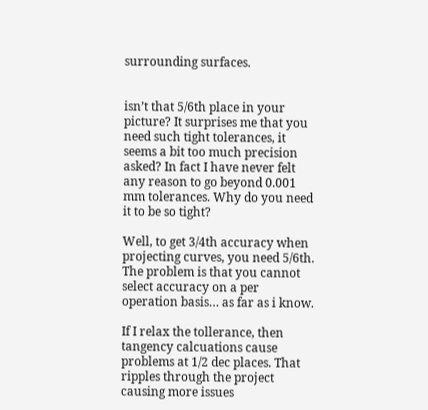surrounding surfaces.


isn’t that 5/6th place in your picture? It surprises me that you need such tight tolerances, it seems a bit too much precision asked? In fact I have never felt any reason to go beyond 0.001 mm tolerances. Why do you need it to be so tight?

Well, to get 3/4th accuracy when projecting curves, you need 5/6th. The problem is that you cannot select accuracy on a per operation basis… as far as i know.

If I relax the tollerance, then tangency calcuations cause problems at 1/2 dec places. That ripples through the project causing more issues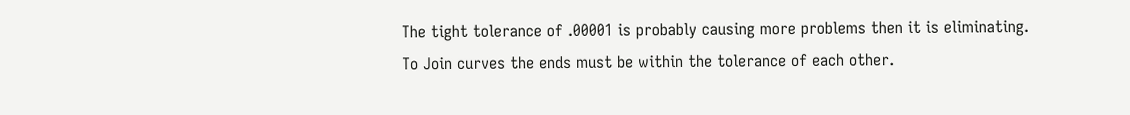The tight tolerance of .00001 is probably causing more problems then it is eliminating. To Join curves the ends must be within the tolerance of each other.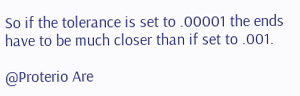So if the tolerance is set to .00001 the ends have to be much closer than if set to .001.

@Proterio Are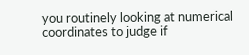you routinely looking at numerical coordinates to judge if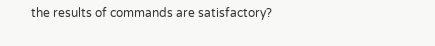the results of commands are satisfactory?